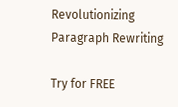Revolutionizing Paragraph Rewriting

Try for FREE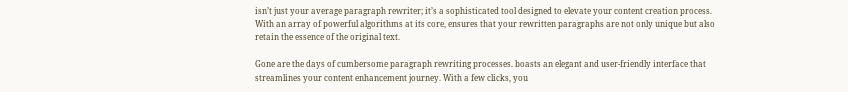isn’t just your average paragraph rewriter; it’s a sophisticated tool designed to elevate your content creation process. With an array of powerful algorithms at its core, ensures that your rewritten paragraphs are not only unique but also retain the essence of the original text.

Gone are the days of cumbersome paragraph rewriting processes. boasts an elegant and user-friendly interface that streamlines your content enhancement journey. With a few clicks, you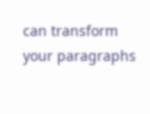can transform your paragraphs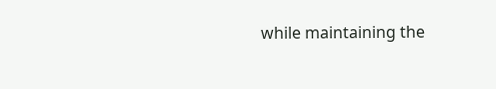while maintaining the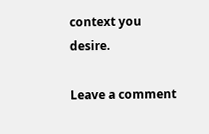context you desire.

Leave a comment